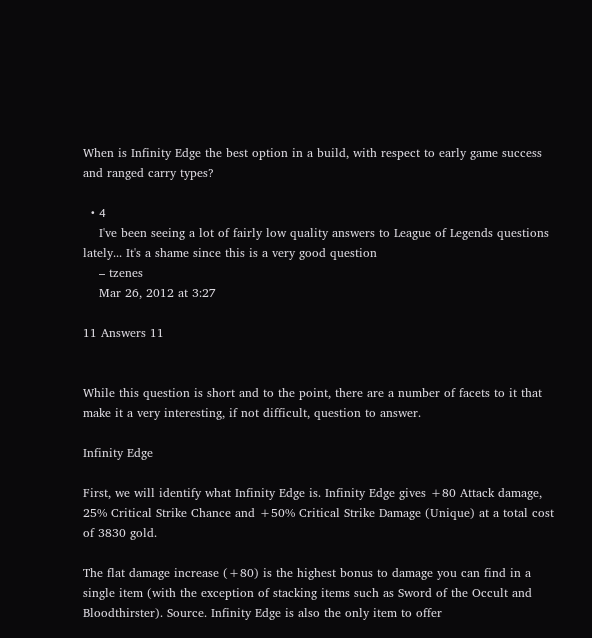When is Infinity Edge the best option in a build, with respect to early game success and ranged carry types?

  • 4
    I've been seeing a lot of fairly low quality answers to League of Legends questions lately... It's a shame since this is a very good question
    – tzenes
    Mar 26, 2012 at 3:27

11 Answers 11


While this question is short and to the point, there are a number of facets to it that make it a very interesting, if not difficult, question to answer.

Infinity Edge

First, we will identify what Infinity Edge is. Infinity Edge gives +80 Attack damage, 25% Critical Strike Chance and +50% Critical Strike Damage (Unique) at a total cost of 3830 gold.

The flat damage increase (+80) is the highest bonus to damage you can find in a single item (with the exception of stacking items such as Sword of the Occult and Bloodthirster). Source. Infinity Edge is also the only item to offer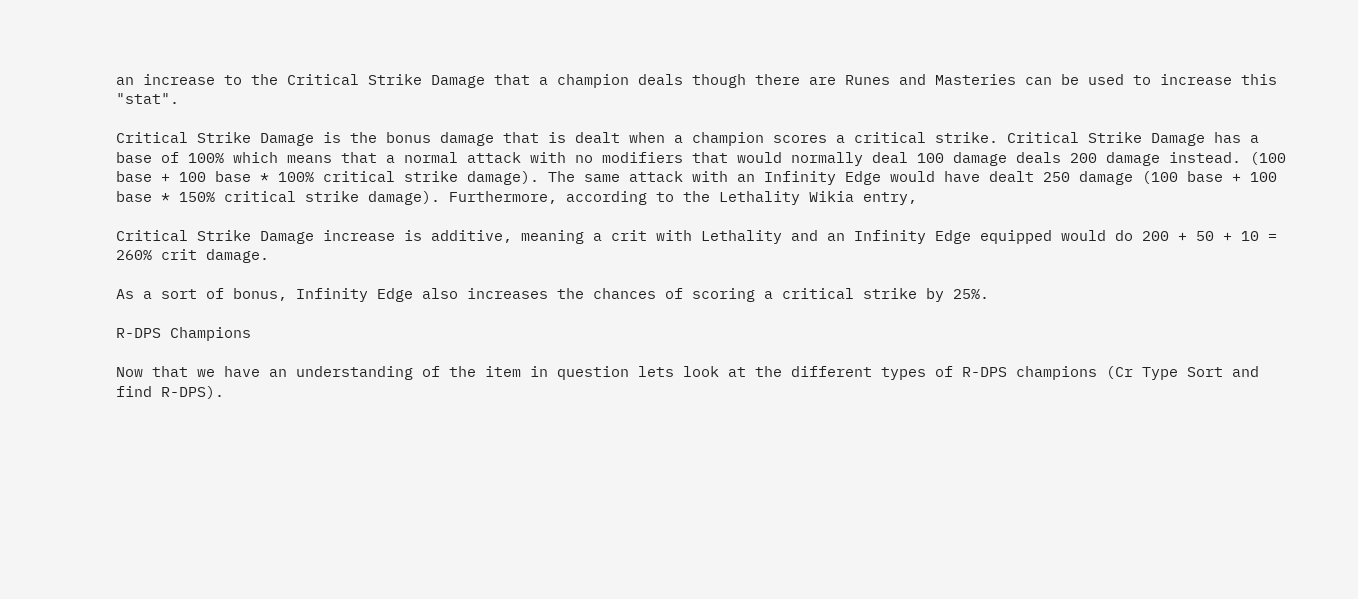an increase to the Critical Strike Damage that a champion deals though there are Runes and Masteries can be used to increase this "stat".

Critical Strike Damage is the bonus damage that is dealt when a champion scores a critical strike. Critical Strike Damage has a base of 100% which means that a normal attack with no modifiers that would normally deal 100 damage deals 200 damage instead. (100 base + 100 base * 100% critical strike damage). The same attack with an Infinity Edge would have dealt 250 damage (100 base + 100 base * 150% critical strike damage). Furthermore, according to the Lethality Wikia entry,

Critical Strike Damage increase is additive, meaning a crit with Lethality and an Infinity Edge equipped would do 200 + 50 + 10 = 260% crit damage.

As a sort of bonus, Infinity Edge also increases the chances of scoring a critical strike by 25%.

R-DPS Champions

Now that we have an understanding of the item in question lets look at the different types of R-DPS champions (Cr Type Sort and find R-DPS).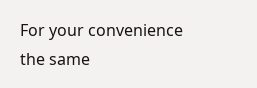For your convenience the same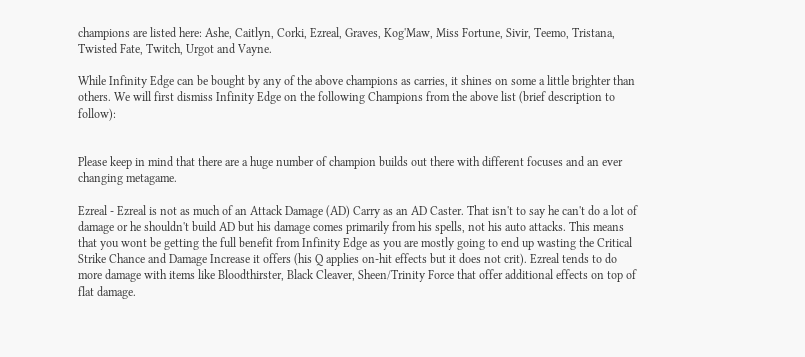champions are listed here: Ashe, Caitlyn, Corki, Ezreal, Graves, Kog'Maw, Miss Fortune, Sivir, Teemo, Tristana, Twisted Fate, Twitch, Urgot and Vayne.

While Infinity Edge can be bought by any of the above champions as carries, it shines on some a little brighter than others. We will first dismiss Infinity Edge on the following Champions from the above list (brief description to follow):


Please keep in mind that there are a huge number of champion builds out there with different focuses and an ever changing metagame.

Ezreal - Ezreal is not as much of an Attack Damage (AD) Carry as an AD Caster. That isn't to say he can't do a lot of damage or he shouldn't build AD but his damage comes primarily from his spells, not his auto attacks. This means that you wont be getting the full benefit from Infinity Edge as you are mostly going to end up wasting the Critical Strike Chance and Damage Increase it offers (his Q applies on-hit effects but it does not crit). Ezreal tends to do more damage with items like Bloodthirster, Black Cleaver, Sheen/Trinity Force that offer additional effects on top of flat damage.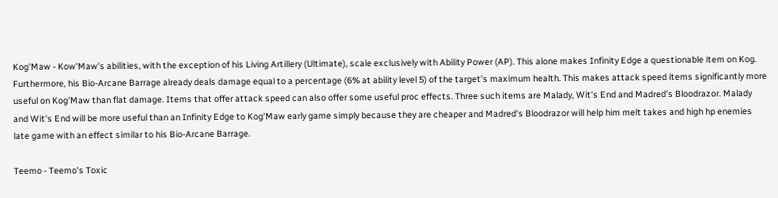Kog'Maw - Kow'Maw's abilities, with the exception of his Living Artillery (Ultimate), scale exclusively with Ability Power (AP). This alone makes Infinity Edge a questionable item on Kog. Furthermore, his Bio-Arcane Barrage already deals damage equal to a percentage (6% at ability level 5) of the target's maximum health. This makes attack speed items significantly more useful on Kog'Maw than flat damage. Items that offer attack speed can also offer some useful proc effects. Three such items are Malady, Wit's End and Madred's Bloodrazor. Malady and Wit's End will be more useful than an Infinity Edge to Kog'Maw early game simply because they are cheaper and Madred's Bloodrazor will help him melt takes and high hp enemies late game with an effect similar to his Bio-Arcane Barrage.

Teemo - Teemo's Toxic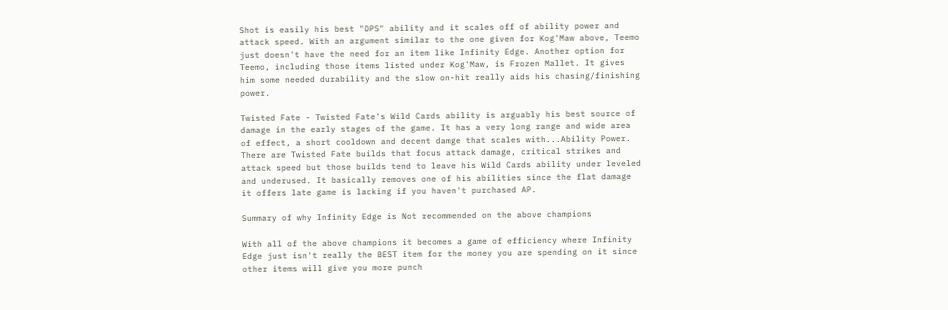Shot is easily his best "DPS" ability and it scales off of ability power and attack speed. With an argument similar to the one given for Kog'Maw above, Teemo just doesn't have the need for an item like Infinity Edge. Another option for Teemo, including those items listed under Kog'Maw, is Frozen Mallet. It gives him some needed durability and the slow on-hit really aids his chasing/finishing power.

Twisted Fate - Twisted Fate's Wild Cards ability is arguably his best source of damage in the early stages of the game. It has a very long range and wide area of effect, a short cooldown and decent damge that scales with...Ability Power. There are Twisted Fate builds that focus attack damage, critical strikes and attack speed but those builds tend to leave his Wild Cards ability under leveled and underused. It basically removes one of his abilities since the flat damage it offers late game is lacking if you haven't purchased AP.

Summary of why Infinity Edge is Not recommended on the above champions

With all of the above champions it becomes a game of efficiency where Infinity Edge just isn't really the BEST item for the money you are spending on it since other items will give you more punch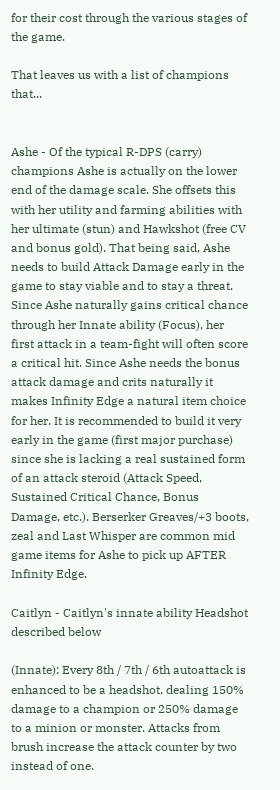for their cost through the various stages of the game.

That leaves us with a list of champions that...


Ashe - Of the typical R-DPS (carry) champions Ashe is actually on the lower end of the damage scale. She offsets this with her utility and farming abilities with her ultimate (stun) and Hawkshot (free CV and bonus gold). That being said, Ashe needs to build Attack Damage early in the game to stay viable and to stay a threat. Since Ashe naturally gains critical chance through her Innate ability (Focus), her first attack in a team-fight will often score a critical hit. Since Ashe needs the bonus attack damage and crits naturally it makes Infinity Edge a natural item choice for her. It is recommended to build it very early in the game (first major purchase) since she is lacking a real sustained form of an attack steroid (Attack Speed, Sustained Critical Chance, Bonus Damage, etc.). Berserker Greaves/+3 boots, zeal and Last Whisper are common mid game items for Ashe to pick up AFTER Infinity Edge.

Caitlyn - Caitlyn's innate ability Headshot described below

(Innate): Every 8th / 7th / 6th autoattack is enhanced to be a headshot, dealing 150% damage to a champion or 250% damage to a minion or monster. Attacks from brush increase the attack counter by two instead of one.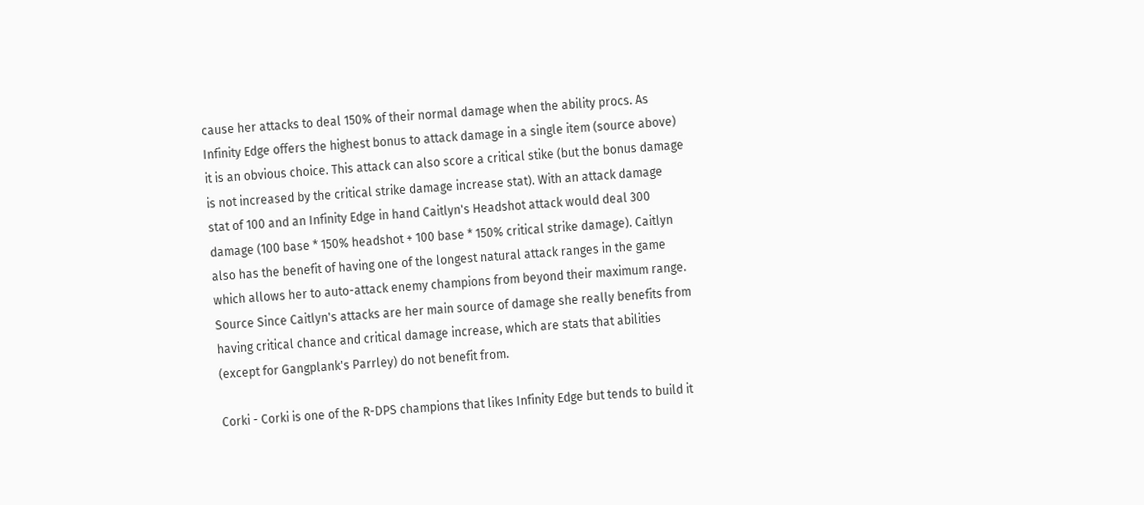cause her attacks to deal 150% of their normal damage when the ability procs. As Infinity Edge offers the highest bonus to attack damage in a single item (source above) it is an obvious choice. This attack can also score a critical stike (but the bonus damage is not increased by the critical strike damage increase stat). With an attack damage stat of 100 and an Infinity Edge in hand Caitlyn's Headshot attack would deal 300 damage (100 base * 150% headshot + 100 base * 150% critical strike damage). Caitlyn also has the benefit of having one of the longest natural attack ranges in the game which allows her to auto-attack enemy champions from beyond their maximum range. Source Since Caitlyn's attacks are her main source of damage she really benefits from having critical chance and critical damage increase, which are stats that abilities (except for Gangplank's Parrley) do not benefit from.

Corki - Corki is one of the R-DPS champions that likes Infinity Edge but tends to build it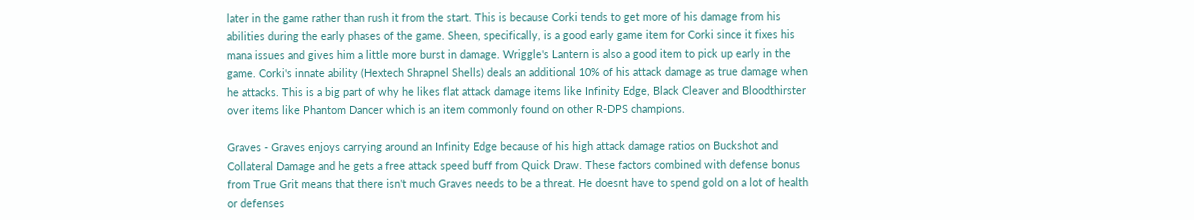later in the game rather than rush it from the start. This is because Corki tends to get more of his damage from his abilities during the early phases of the game. Sheen, specifically, is a good early game item for Corki since it fixes his mana issues and gives him a little more burst in damage. Wriggle's Lantern is also a good item to pick up early in the game. Corki's innate ability (Hextech Shrapnel Shells) deals an additional 10% of his attack damage as true damage when he attacks. This is a big part of why he likes flat attack damage items like Infinity Edge, Black Cleaver and Bloodthirster over items like Phantom Dancer which is an item commonly found on other R-DPS champions.

Graves - Graves enjoys carrying around an Infinity Edge because of his high attack damage ratios on Buckshot and Collateral Damage and he gets a free attack speed buff from Quick Draw. These factors combined with defense bonus from True Grit means that there isn't much Graves needs to be a threat. He doesnt have to spend gold on a lot of health or defenses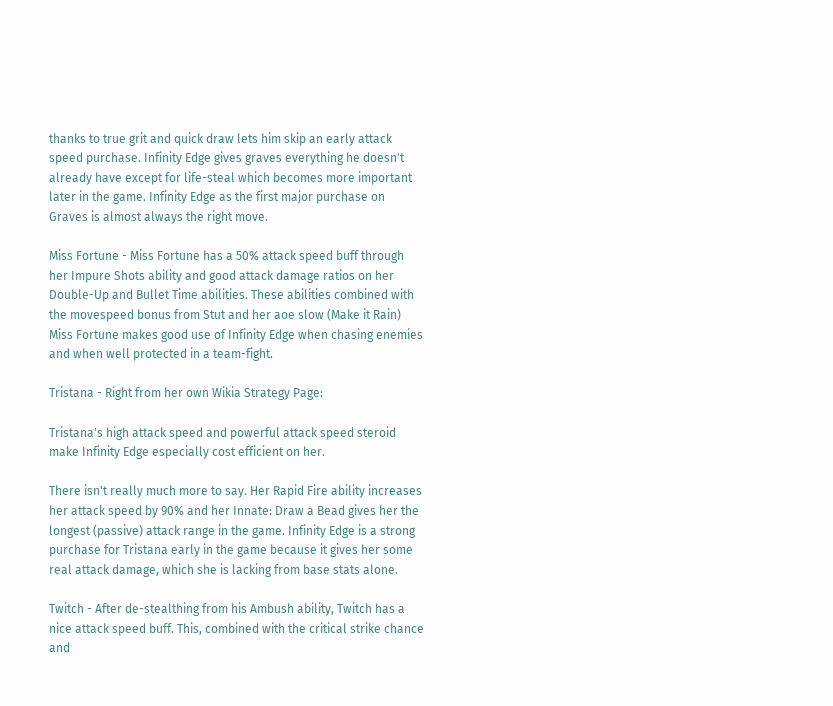thanks to true grit and quick draw lets him skip an early attack speed purchase. Infinity Edge gives graves everything he doesn't already have except for life-steal which becomes more important later in the game. Infinity Edge as the first major purchase on Graves is almost always the right move.

Miss Fortune - Miss Fortune has a 50% attack speed buff through her Impure Shots ability and good attack damage ratios on her Double-Up and Bullet Time abilities. These abilities combined with the movespeed bonus from Stut and her aoe slow (Make it Rain) Miss Fortune makes good use of Infinity Edge when chasing enemies and when well protected in a team-fight.

Tristana - Right from her own Wikia Strategy Page:

Tristana's high attack speed and powerful attack speed steroid make Infinity Edge especially cost efficient on her.

There isn't really much more to say. Her Rapid Fire ability increases her attack speed by 90% and her Innate: Draw a Bead gives her the longest (passive) attack range in the game. Infinity Edge is a strong purchase for Tristana early in the game because it gives her some real attack damage, which she is lacking from base stats alone.

Twitch - After de-stealthing from his Ambush ability, Twitch has a nice attack speed buff. This, combined with the critical strike chance and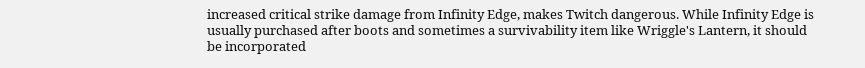increased critical strike damage from Infinity Edge, makes Twitch dangerous. While Infinity Edge is usually purchased after boots and sometimes a survivability item like Wriggle's Lantern, it should be incorporated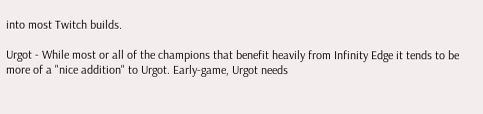into most Twitch builds.

Urgot - While most or all of the champions that benefit heavily from Infinity Edge it tends to be more of a "nice addition" to Urgot. Early-game, Urgot needs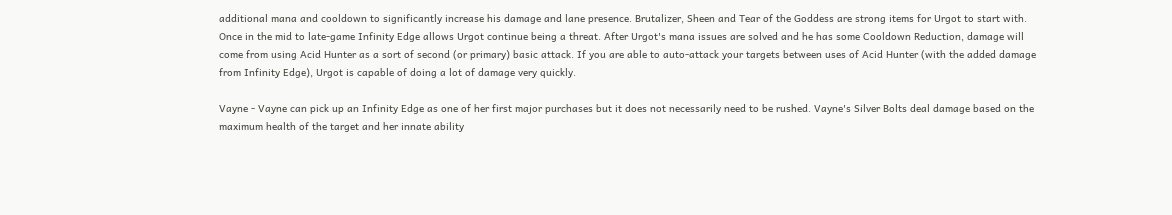additional mana and cooldown to significantly increase his damage and lane presence. Brutalizer, Sheen and Tear of the Goddess are strong items for Urgot to start with. Once in the mid to late-game Infinity Edge allows Urgot continue being a threat. After Urgot's mana issues are solved and he has some Cooldown Reduction, damage will come from using Acid Hunter as a sort of second (or primary) basic attack. If you are able to auto-attack your targets between uses of Acid Hunter (with the added damage from Infinity Edge), Urgot is capable of doing a lot of damage very quickly.

Vayne - Vayne can pick up an Infinity Edge as one of her first major purchases but it does not necessarily need to be rushed. Vayne's Silver Bolts deal damage based on the maximum health of the target and her innate ability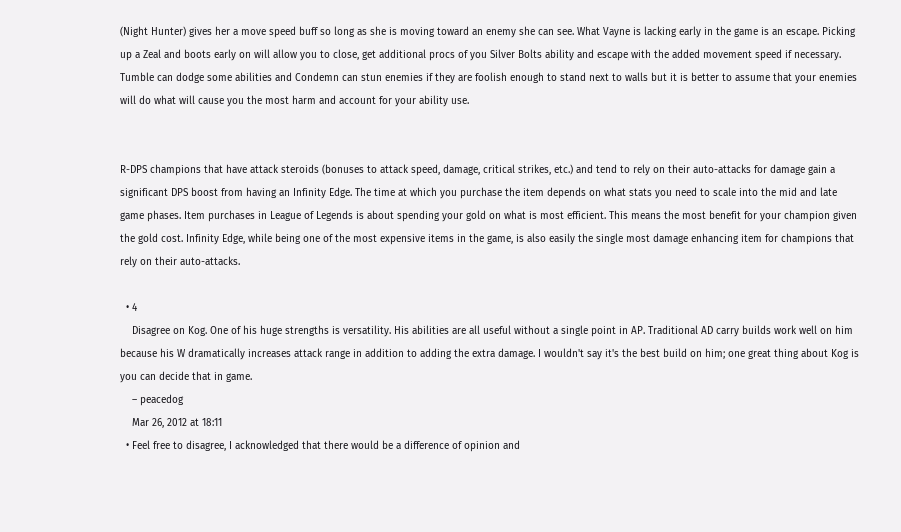(Night Hunter) gives her a move speed buff so long as she is moving toward an enemy she can see. What Vayne is lacking early in the game is an escape. Picking up a Zeal and boots early on will allow you to close, get additional procs of you Silver Bolts ability and escape with the added movement speed if necessary. Tumble can dodge some abilities and Condemn can stun enemies if they are foolish enough to stand next to walls but it is better to assume that your enemies will do what will cause you the most harm and account for your ability use.


R-DPS champions that have attack steroids (bonuses to attack speed, damage, critical strikes, etc.) and tend to rely on their auto-attacks for damage gain a significant DPS boost from having an Infinity Edge. The time at which you purchase the item depends on what stats you need to scale into the mid and late game phases. Item purchases in League of Legends is about spending your gold on what is most efficient. This means the most benefit for your champion given the gold cost. Infinity Edge, while being one of the most expensive items in the game, is also easily the single most damage enhancing item for champions that rely on their auto-attacks.

  • 4
    Disagree on Kog. One of his huge strengths is versatility. His abilities are all useful without a single point in AP. Traditional AD carry builds work well on him because his W dramatically increases attack range in addition to adding the extra damage. I wouldn't say it's the best build on him; one great thing about Kog is you can decide that in game.
    – peacedog
    Mar 26, 2012 at 18:11
  • Feel free to disagree, I acknowledged that there would be a difference of opinion and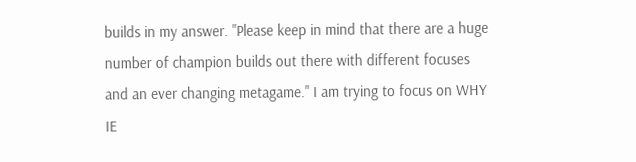builds in my answer. "Please keep in mind that there are a huge number of champion builds out there with different focuses and an ever changing metagame." I am trying to focus on WHY IE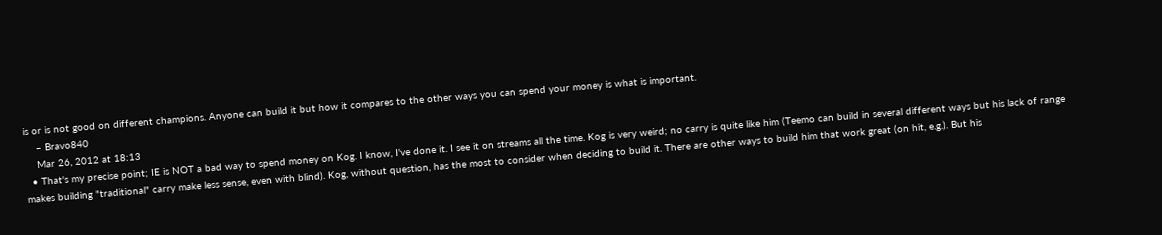is or is not good on different champions. Anyone can build it but how it compares to the other ways you can spend your money is what is important.
    – Bravo840
    Mar 26, 2012 at 18:13
  • That's my precise point; IE is NOT a bad way to spend money on Kog. I know, I've done it. I see it on streams all the time. Kog is very weird; no carry is quite like him (Teemo can build in several different ways but his lack of range makes building "traditional" carry make less sense, even with blind). Kog, without question, has the most to consider when deciding to build it. There are other ways to build him that work great (on hit, e.g.). But his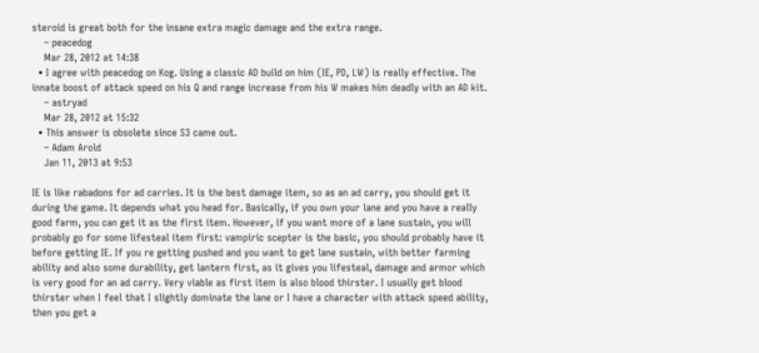steroid is great both for the insane extra magic damage and the extra range.
    – peacedog
    Mar 28, 2012 at 14:38
  • I agree with peacedog on Kog. Using a classic AD build on him (IE, PD, LW) is really effective. The innate boost of attack speed on his Q and range increase from his W makes him deadly with an AD kit.
    – astryad
    Mar 28, 2012 at 15:32
  • This answer is obsolete since S3 came out.
    – Adam Arold
    Jan 11, 2013 at 9:53

IE is like rabadons for ad carries. It is the best damage item, so as an ad carry, you should get it during the game. It depends what you head for. Basically, if you own your lane and you have a really good farm, you can get it as the first item. However, if you want more of a lane sustain, you will probably go for some lifesteal item first: vampiric scepter is the basic, you should probably have it before getting IE. If you re getting pushed and you want to get lane sustain, with better farming ability and also some durability, get lantern first, as it gives you lifesteal, damage and armor which is very good for an ad carry. Very viable as first item is also blood thirster. I usually get blood thirster when I feel that I slightly dominate the lane or I have a character with attack speed ability, then you get a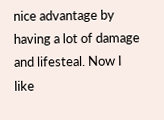nice advantage by having a lot of damage and lifesteal. Now I like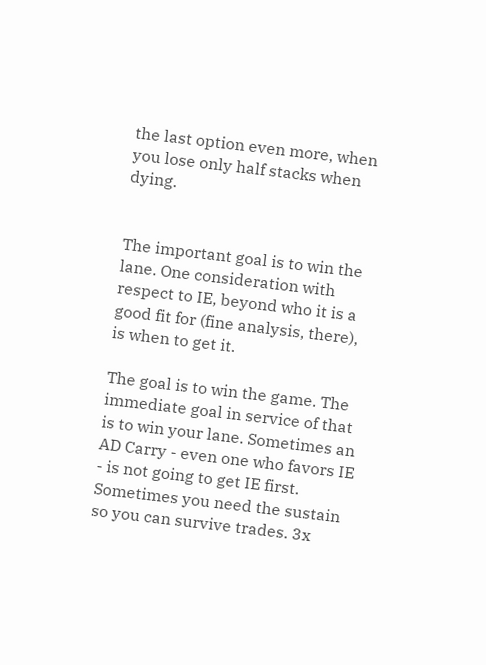the last option even more, when you lose only half stacks when dying.


The important goal is to win the lane. One consideration with respect to IE, beyond who it is a good fit for (fine analysis, there), is when to get it.

The goal is to win the game. The immediate goal in service of that is to win your lane. Sometimes an AD Carry - even one who favors IE - is not going to get IE first. Sometimes you need the sustain so you can survive trades. 3x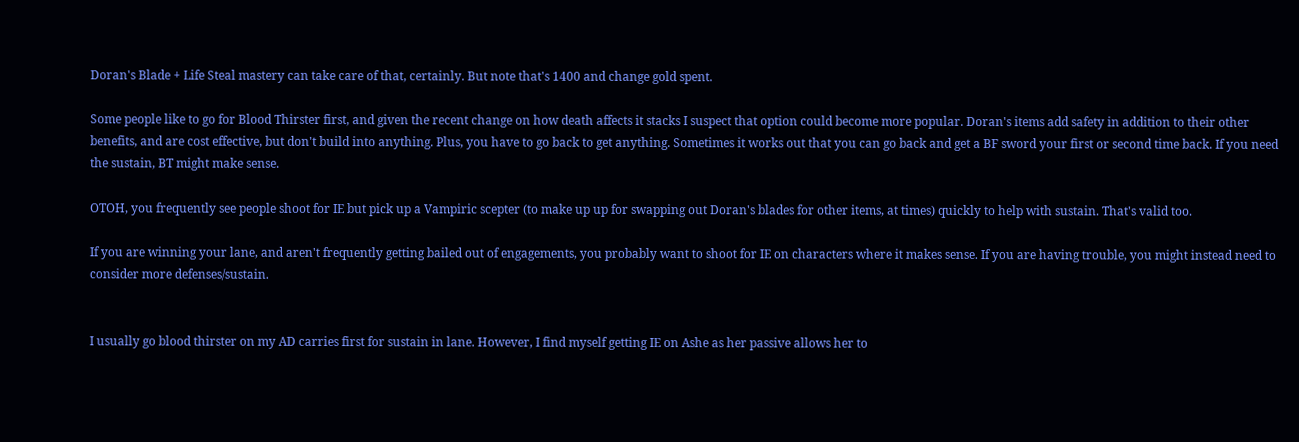Doran's Blade + Life Steal mastery can take care of that, certainly. But note that's 1400 and change gold spent.

Some people like to go for Blood Thirster first, and given the recent change on how death affects it stacks I suspect that option could become more popular. Doran's items add safety in addition to their other benefits, and are cost effective, but don't build into anything. Plus, you have to go back to get anything. Sometimes it works out that you can go back and get a BF sword your first or second time back. If you need the sustain, BT might make sense.

OTOH, you frequently see people shoot for IE but pick up a Vampiric scepter (to make up up for swapping out Doran's blades for other items, at times) quickly to help with sustain. That's valid too.

If you are winning your lane, and aren't frequently getting bailed out of engagements, you probably want to shoot for IE on characters where it makes sense. If you are having trouble, you might instead need to consider more defenses/sustain.


I usually go blood thirster on my AD carries first for sustain in lane. However, I find myself getting IE on Ashe as her passive allows her to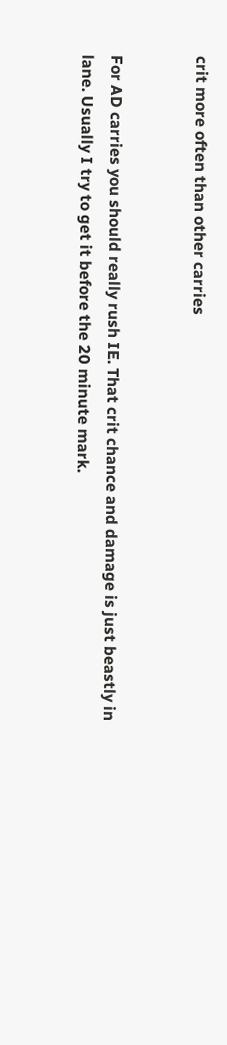crit more often than other carries


For AD carries you should really rush IE. That crit chance and damage is just beastly in lane. Usually I try to get it before the 20 minute mark.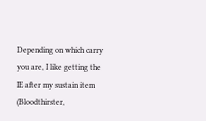Depending on which carry you are, I like getting the IE after my sustain item (Bloodthirster,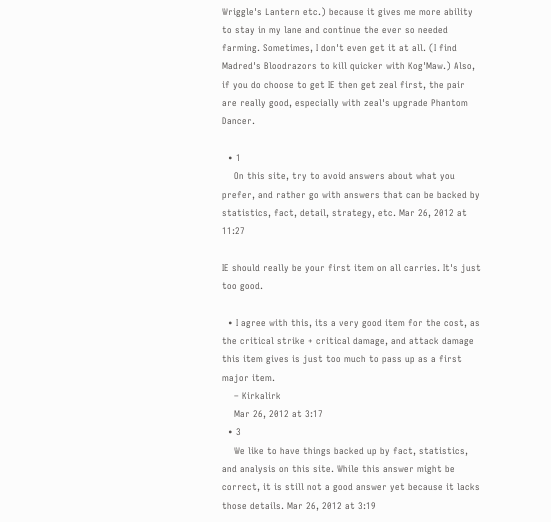Wriggle's Lantern etc.) because it gives me more ability to stay in my lane and continue the ever so needed farming. Sometimes, I don't even get it at all. (I find Madred's Bloodrazors to kill quicker with Kog'Maw.) Also, if you do choose to get IE then get zeal first, the pair are really good, especially with zeal's upgrade Phantom Dancer.

  • 1
    On this site, try to avoid answers about what you prefer, and rather go with answers that can be backed by statistics, fact, detail, strategy, etc. Mar 26, 2012 at 11:27

IE should really be your first item on all carries. It's just too good.

  • I agree with this, its a very good item for the cost, as the critical strike + critical damage, and attack damage this item gives is just too much to pass up as a first major item.
    – Kirkalirk
    Mar 26, 2012 at 3:17
  • 3
    We like to have things backed up by fact, statistics, and analysis on this site. While this answer might be correct, it is still not a good answer yet because it lacks those details. Mar 26, 2012 at 3:19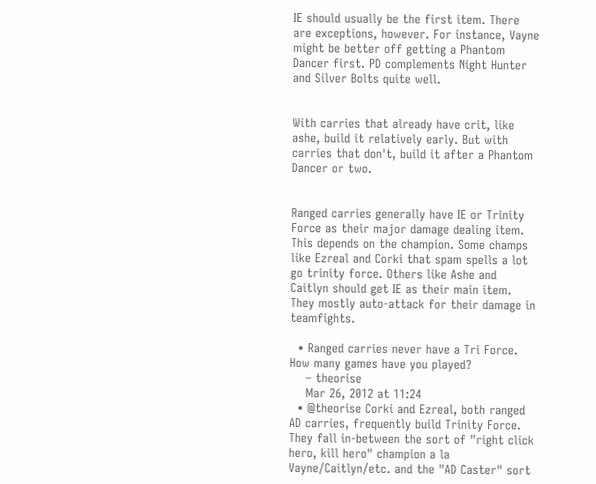IE should usually be the first item. There are exceptions, however. For instance, Vayne might be better off getting a Phantom Dancer first. PD complements Night Hunter and Silver Bolts quite well.


With carries that already have crit, like ashe, build it relatively early. But with carries that don't, build it after a Phantom Dancer or two.


Ranged carries generally have IE or Trinity Force as their major damage dealing item. This depends on the champion. Some champs like Ezreal and Corki that spam spells a lot go trinity force. Others like Ashe and Caitlyn should get IE as their main item. They mostly auto-attack for their damage in teamfights.

  • Ranged carries never have a Tri Force. How many games have you played?
    – theorise
    Mar 26, 2012 at 11:24
  • @theorise Corki and Ezreal, both ranged AD carries, frequently build Trinity Force. They fall in-between the sort of "right click hero, kill hero" champion a la Vayne/Caitlyn/etc. and the "AD Caster" sort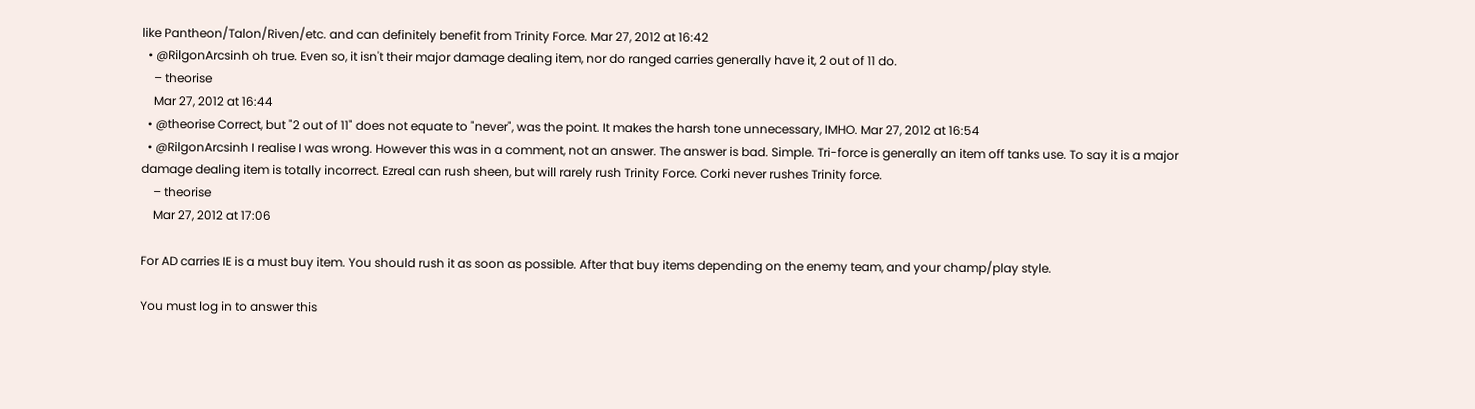like Pantheon/Talon/Riven/etc. and can definitely benefit from Trinity Force. Mar 27, 2012 at 16:42
  • @RilgonArcsinh oh true. Even so, it isn't their major damage dealing item, nor do ranged carries generally have it, 2 out of 11 do.
    – theorise
    Mar 27, 2012 at 16:44
  • @theorise Correct, but "2 out of 11" does not equate to "never", was the point. It makes the harsh tone unnecessary, IMHO. Mar 27, 2012 at 16:54
  • @RilgonArcsinh I realise I was wrong. However this was in a comment, not an answer. The answer is bad. Simple. Tri-force is generally an item off tanks use. To say it is a major damage dealing item is totally incorrect. Ezreal can rush sheen, but will rarely rush Trinity Force. Corki never rushes Trinity force.
    – theorise
    Mar 27, 2012 at 17:06

For AD carries IE is a must buy item. You should rush it as soon as possible. After that buy items depending on the enemy team, and your champ/play style.

You must log in to answer this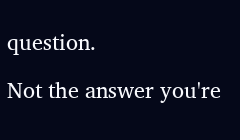question.

Not the answer you're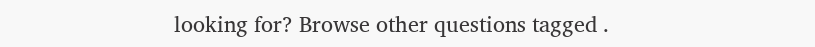looking for? Browse other questions tagged .